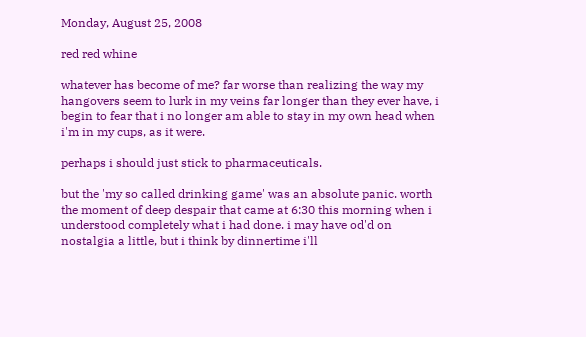Monday, August 25, 2008

red red whine

whatever has become of me? far worse than realizing the way my hangovers seem to lurk in my veins far longer than they ever have, i begin to fear that i no longer am able to stay in my own head when i'm in my cups, as it were.

perhaps i should just stick to pharmaceuticals.

but the 'my so called drinking game' was an absolute panic. worth the moment of deep despair that came at 6:30 this morning when i understood completely what i had done. i may have od'd on nostalgia a little, but i think by dinnertime i'll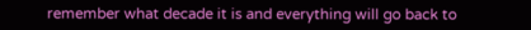remember what decade it is and everything will go back to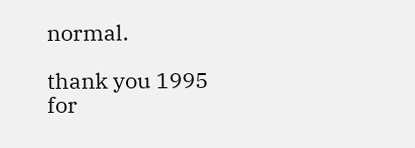normal.

thank you 1995 for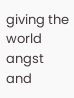giving the world angst and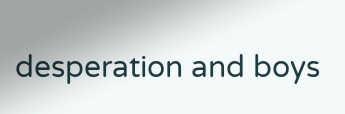desperation and boys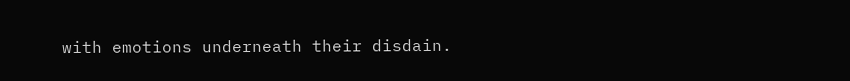with emotions underneath their disdain.